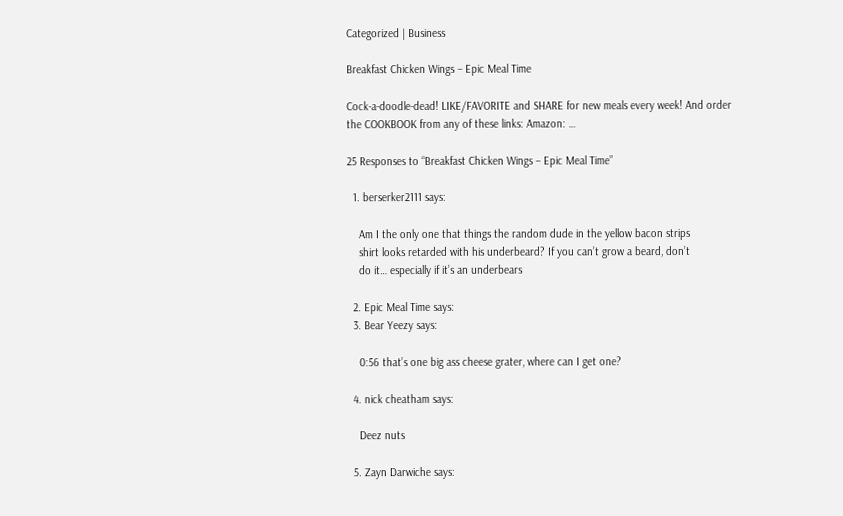Categorized | Business

Breakfast Chicken Wings – Epic Meal Time

Cock-a-doodle-dead! LIKE/FAVORITE and SHARE for new meals every week! And order the COOKBOOK from any of these links: Amazon: …

25 Responses to “Breakfast Chicken Wings – Epic Meal Time”

  1. berserker2111 says:

    Am I the only one that things the random dude in the yellow bacon strips
    shirt looks retarded with his underbeard? If you can’t grow a beard, don’t
    do it… especially if it’s an underbears

  2. Epic Meal Time says:
  3. Bear Yeezy says:

    0:56 that’s one big ass cheese grater, where can I get one?

  4. nick cheatham says:

    Deez nuts

  5. Zayn Darwiche says: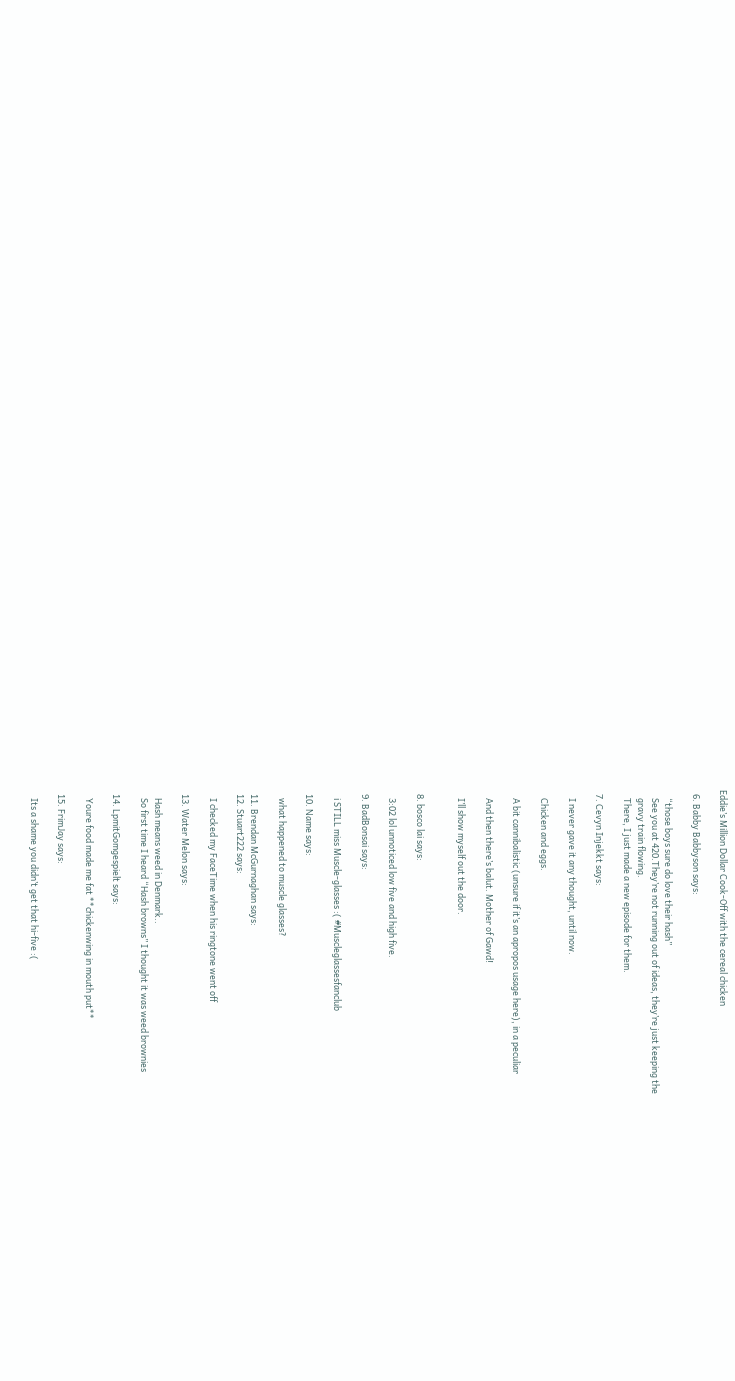Eddie’s Million Dollar Cook-Off with the cereal chicken

  6. Babby Babbyson says:

    “those boys sure do love their hash”
    See you at 420.They’re not running out of ideas, they’re just keeping the
    gravy train flowing.
    There, I just made a new episode for them.

  7. Cevyn Injekkt says:

    I never gave it any thought, until now.

    Chicken and eggs.

    A bit cannibalistic (unsure if it’s an apropos usage here), in a peculiar

    And then there’s balut. Mother of Gawd!

    I’ll show myself out the door.


  8. bosco lai says:

    3:02 lol unnoticed low five and high five.

  9. BadBonsai says:

    i STILL miss Muscle-glasses :( #Muscleglassesfanclub

  10. Name says:

    what happened to muscle glasses?

  11. Brendan McGurnaghan says:
  12. Stuart222 says:

    I checked my FaceTime when his ringtone went off

  13. Water Melon says:

    Hash means weed in Denmark..
    So first time I heard “Hash browns” I thought it was weed brownies

  14. LpmitGomgespielt says:

    Youre food made me fat **chickenwing in mouth put**

  15. FrimJay says:

    Its a shame you didn’t get that hi-five :(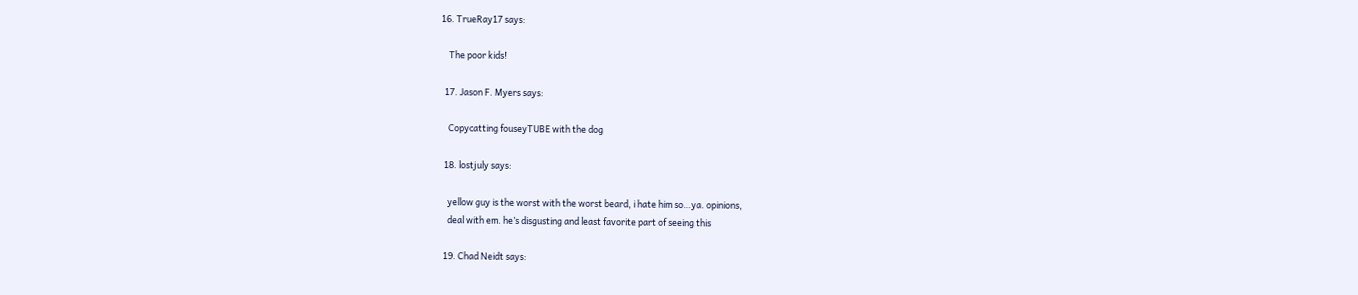16. TrueRay17 says:

    The poor kids!

  17. Jason F. Myers says:

    Copycatting fouseyTUBE with the dog

  18. lostjuly says:

    yellow guy is the worst with the worst beard, i hate him so…ya. opinions,
    deal with em. he’s disgusting and least favorite part of seeing this

  19. Chad Neidt says: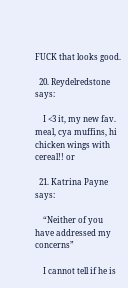FUCK that looks good.

  20. Reydelredstone says:

    I <3 it, my new fav. meal, cya muffins, hi chicken wings with cereal!! or

  21. Katrina Payne says:

    “Neither of you have addressed my concerns”

    I cannot tell if he is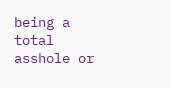being a total asshole or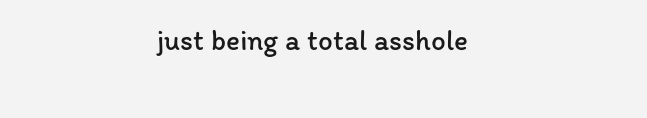just being a total asshole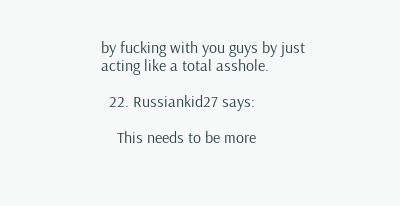by fucking with you guys by just acting like a total asshole.

  22. Russiankid27 says:

    This needs to be more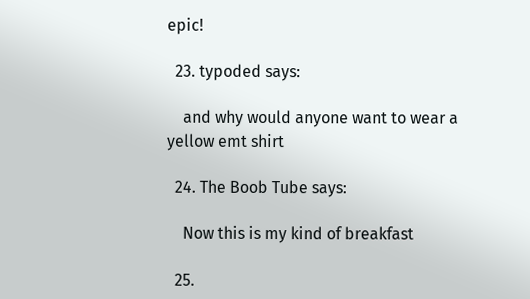epic!

  23. typoded says:

    and why would anyone want to wear a yellow emt shirt

  24. The Boob Tube says:

    Now this is my kind of breakfast

  25.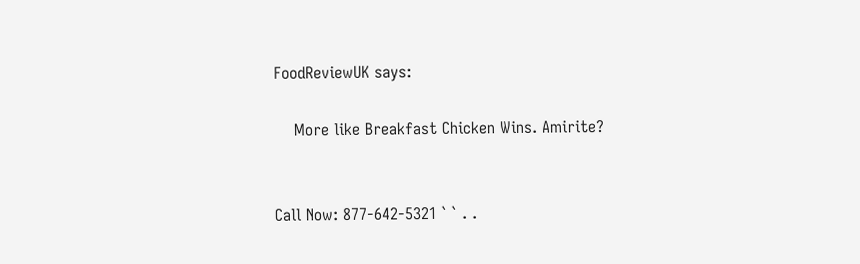FoodReviewUK says:

    More like Breakfast Chicken Wins. Amirite?


Call Now: 877-642-5321 ` ` . .